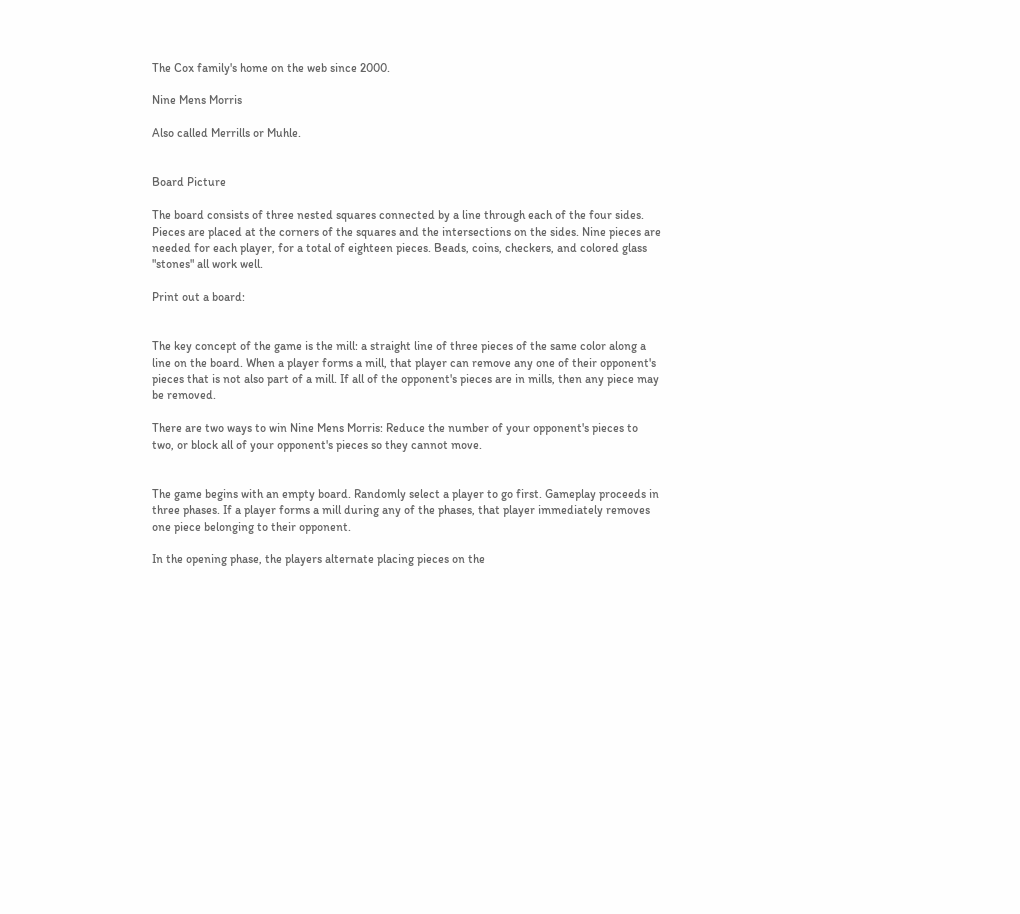The Cox family's home on the web since 2000.

Nine Mens Morris

Also called Merrills or Muhle.


Board Picture

The board consists of three nested squares connected by a line through each of the four sides. Pieces are placed at the corners of the squares and the intersections on the sides. Nine pieces are needed for each player, for a total of eighteen pieces. Beads, coins, checkers, and colored glass "stones" all work well.

Print out a board:


The key concept of the game is the mill: a straight line of three pieces of the same color along a line on the board. When a player forms a mill, that player can remove any one of their opponent's pieces that is not also part of a mill. If all of the opponent's pieces are in mills, then any piece may be removed.

There are two ways to win Nine Mens Morris: Reduce the number of your opponent's pieces to two, or block all of your opponent's pieces so they cannot move.


The game begins with an empty board. Randomly select a player to go first. Gameplay proceeds in three phases. If a player forms a mill during any of the phases, that player immediately removes one piece belonging to their opponent.

In the opening phase, the players alternate placing pieces on the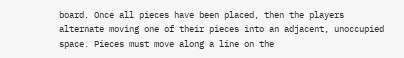board. Once all pieces have been placed, then the players alternate moving one of their pieces into an adjacent, unoccupied space. Pieces must move along a line on the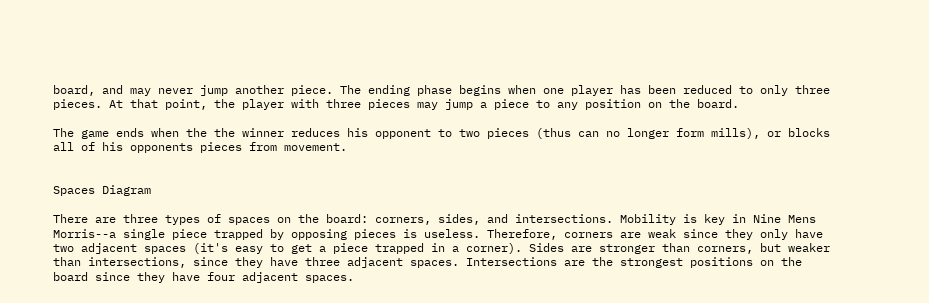board, and may never jump another piece. The ending phase begins when one player has been reduced to only three pieces. At that point, the player with three pieces may jump a piece to any position on the board.

The game ends when the the winner reduces his opponent to two pieces (thus can no longer form mills), or blocks all of his opponents pieces from movement.


Spaces Diagram

There are three types of spaces on the board: corners, sides, and intersections. Mobility is key in Nine Mens Morris--a single piece trapped by opposing pieces is useless. Therefore, corners are weak since they only have two adjacent spaces (it's easy to get a piece trapped in a corner). Sides are stronger than corners, but weaker than intersections, since they have three adjacent spaces. Intersections are the strongest positions on the board since they have four adjacent spaces.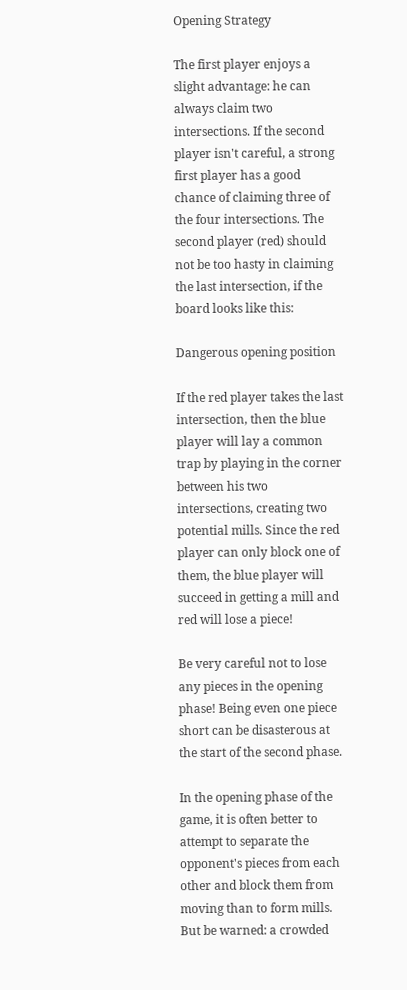Opening Strategy

The first player enjoys a slight advantage: he can always claim two intersections. If the second player isn't careful, a strong first player has a good chance of claiming three of the four intersections. The second player (red) should not be too hasty in claiming the last intersection, if the board looks like this:

Dangerous opening position

If the red player takes the last intersection, then the blue player will lay a common trap by playing in the corner between his two intersections, creating two potential mills. Since the red player can only block one of them, the blue player will succeed in getting a mill and red will lose a piece!

Be very careful not to lose any pieces in the opening phase! Being even one piece short can be disasterous at the start of the second phase.

In the opening phase of the game, it is often better to attempt to separate the opponent's pieces from each other and block them from moving than to form mills. But be warned: a crowded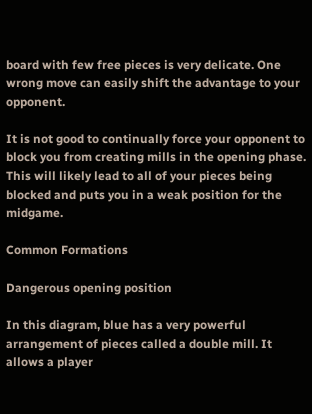board with few free pieces is very delicate. One wrong move can easily shift the advantage to your opponent.

It is not good to continually force your opponent to block you from creating mills in the opening phase. This will likely lead to all of your pieces being blocked and puts you in a weak position for the midgame.

Common Formations

Dangerous opening position

In this diagram, blue has a very powerful arrangement of pieces called a double mill. It allows a player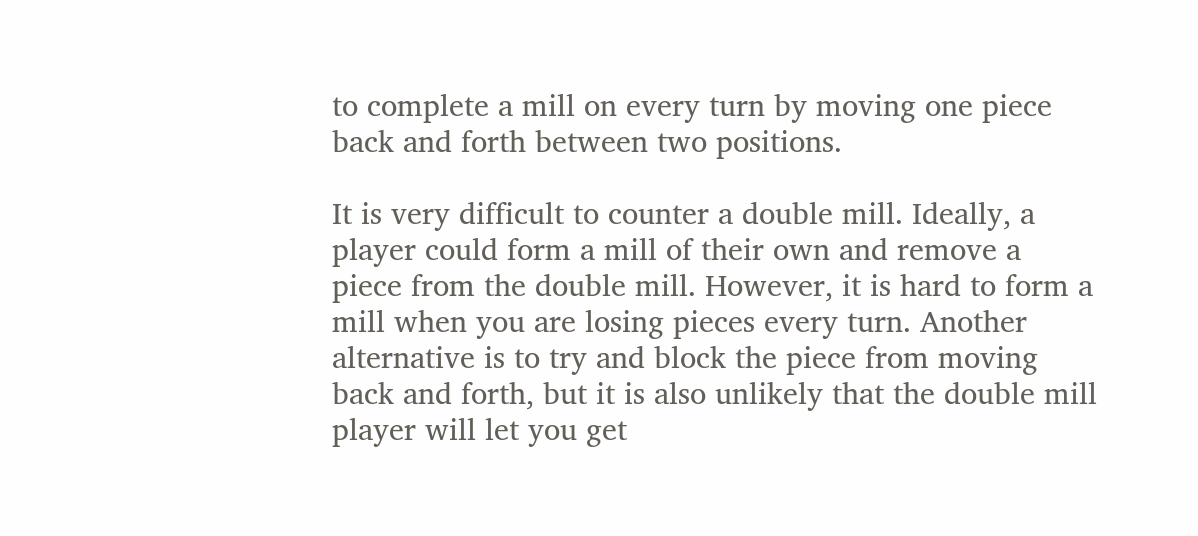to complete a mill on every turn by moving one piece back and forth between two positions.

It is very difficult to counter a double mill. Ideally, a player could form a mill of their own and remove a piece from the double mill. However, it is hard to form a mill when you are losing pieces every turn. Another alternative is to try and block the piece from moving back and forth, but it is also unlikely that the double mill player will let you get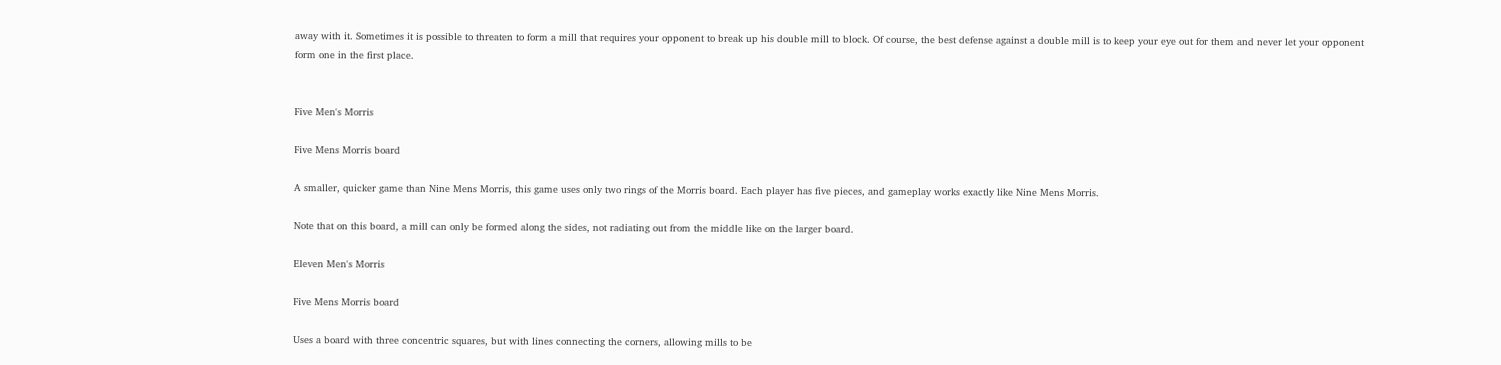away with it. Sometimes it is possible to threaten to form a mill that requires your opponent to break up his double mill to block. Of course, the best defense against a double mill is to keep your eye out for them and never let your opponent form one in the first place.


Five Men's Morris

Five Mens Morris board

A smaller, quicker game than Nine Mens Morris, this game uses only two rings of the Morris board. Each player has five pieces, and gameplay works exactly like Nine Mens Morris.

Note that on this board, a mill can only be formed along the sides, not radiating out from the middle like on the larger board.

Eleven Men's Morris

Five Mens Morris board

Uses a board with three concentric squares, but with lines connecting the corners, allowing mills to be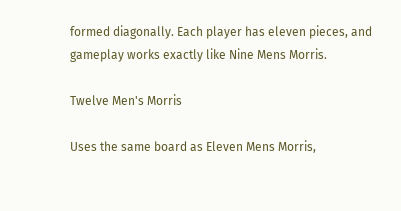formed diagonally. Each player has eleven pieces, and gameplay works exactly like Nine Mens Morris.

Twelve Men's Morris

Uses the same board as Eleven Mens Morris,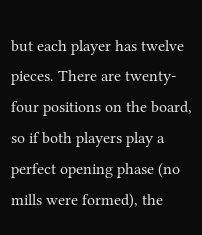but each player has twelve pieces. There are twenty-four positions on the board, so if both players play a perfect opening phase (no mills were formed), the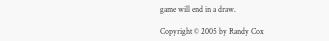game will end in a draw.

Copyright © 2005 by Randy Cox